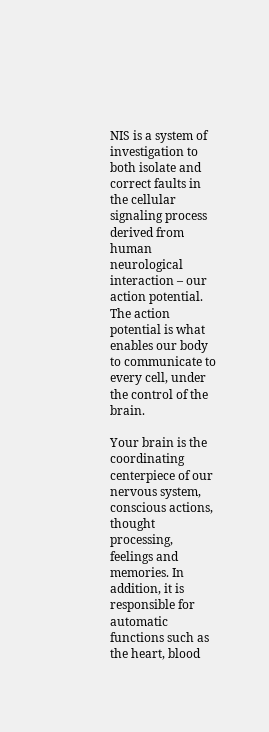NIS is a system of investigation to both isolate and correct faults in the cellular signaling process derived from human neurological interaction – our action potential. The action potential is what enables our body to communicate to every cell, under the control of the brain.

Your brain is the coordinating centerpiece of our nervous system, conscious actions, thought processing, feelings and memories. In addition, it is responsible for automatic functions such as the heart, blood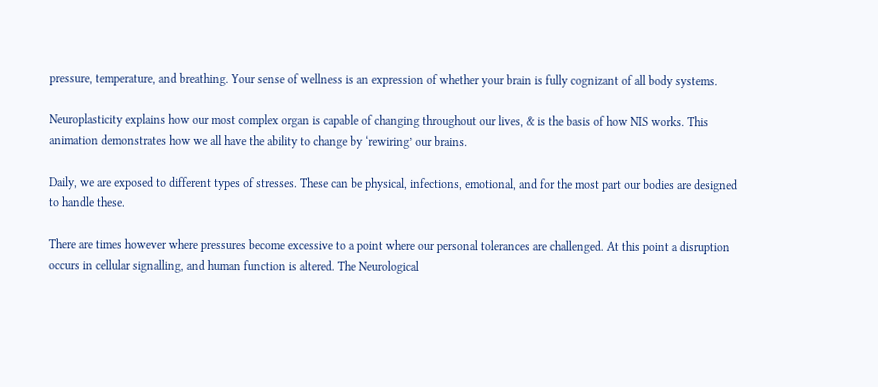pressure, temperature, and breathing. Your sense of wellness is an expression of whether your brain is fully cognizant of all body systems.

Neuroplasticity explains how our most complex organ is capable of changing throughout our lives, & is the basis of how NIS works. This animation demonstrates how we all have the ability to change by ‘rewiring’ our brains.

Daily, we are exposed to different types of stresses. These can be physical, infections, emotional, and for the most part our bodies are designed to handle these.

There are times however where pressures become excessive to a point where our personal tolerances are challenged. At this point a disruption occurs in cellular signalling, and human function is altered. The Neurological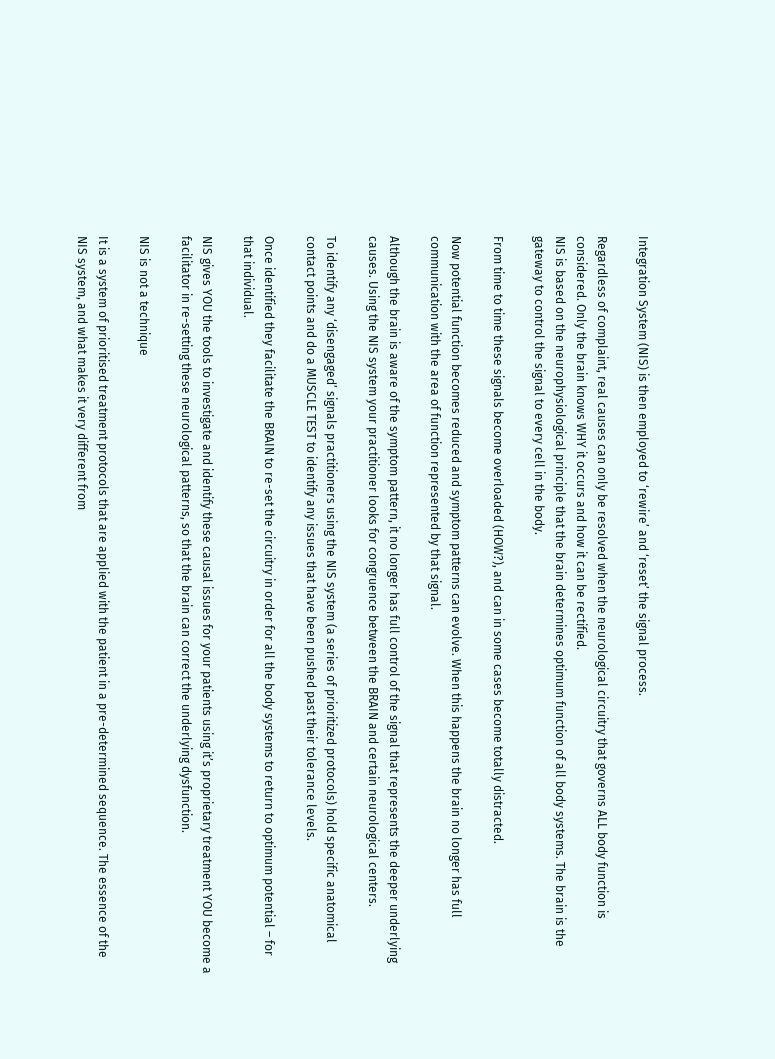Integration System (NIS) is then employed to ‘rewire’ and ‘reset’ the signal process.

Regardless of complaint, real causes can only be resolved when the neurological circuitry that governs ALL body function is considered. Only the brain knows WHY it occurs and how it can be rectified.
NIS is based on the neurophysiological principle that the brain determines optimum function of all body systems. The brain is the gateway to control the signal to every cell in the body.

From time to time these signals become overloaded (HOW?), and can in some cases become totally distracted.

Now potential function becomes reduced and symptom patterns can evolve. When this happens the brain no longer has full communication with the area of function represented by that signal.

Although the brain is aware of the symptom pattern, it no longer has full control of the signal that represents the deeper underlying causes. Using the NIS system your practitioner looks for congruence between the BRAIN and certain neurological centers.

To identify any ‘disengaged’ signals practitioners using the NIS system (a series of prioritized protocols) hold specific anatomical contact points and do a MUSCLE TEST to identify any issues that have been pushed past their tolerance levels.

Once identified they facilitate the BRAIN to re-set the circuitry in order for all the body systems to return to optimum potential – for that individual.

NIS gives YOU the tools to investigate and identify these causal issues for your patients using it’s proprietary treatment YOU become a facilitator in re-setting these neurological patterns, so that the brain can correct the underlying dysfunction.

NIS is not a technique

It is a system of prioritised treatment protocols that are applied with the patient in a pre-determined sequence. The essence of the NIS system, and what makes it very different from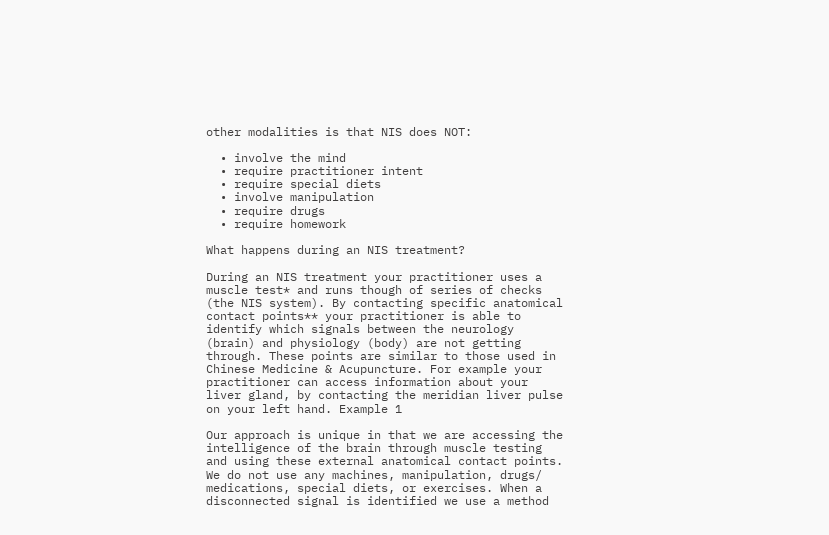other modalities is that NIS does NOT:

  • involve the mind
  • require practitioner intent
  • require special diets
  • involve manipulation
  • require drugs
  • require homework

What happens during an NIS treatment?

During an NIS treatment your practitioner uses a muscle test* and runs though of series of checks (the NIS system). By contacting specific anatomical contact points** your practitioner is able to identify which signals between the neurology (brain) and physiology (body) are not getting through. These points are similar to those used in Chinese Medicine & Acupuncture. For example your practitioner can access information about your liver gland, by contacting the meridian liver pulse on your left hand. Example 1

Our approach is unique in that we are accessing the intelligence of the brain through muscle testing and using these external anatomical contact points. We do not use any machines, manipulation, drugs/ medications, special diets, or exercises. When a disconnected signal is identified we use a method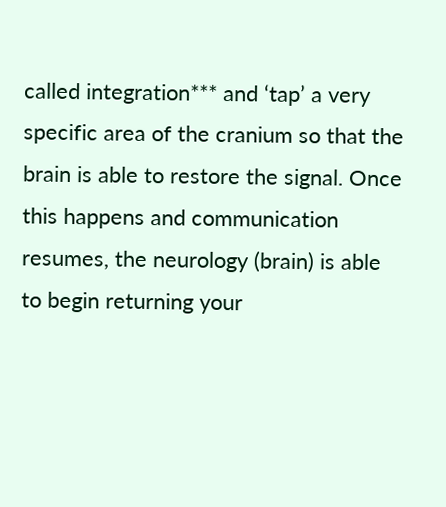called integration*** and ‘tap’ a very specific area of the cranium so that the brain is able to restore the signal. Once this happens and communication resumes, the neurology (brain) is able to begin returning your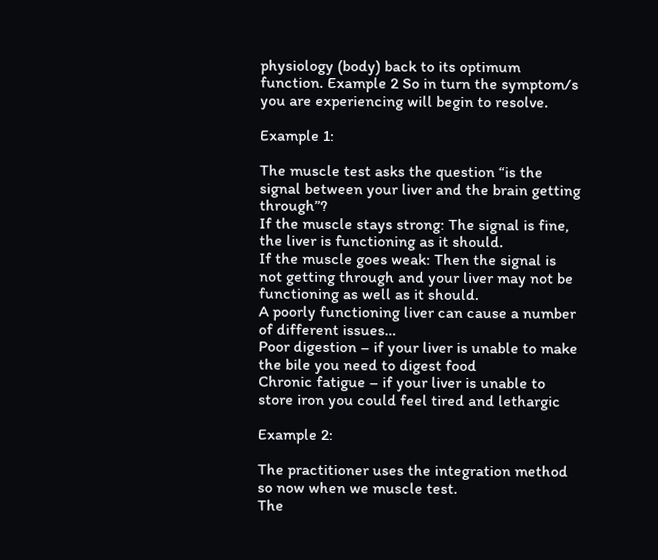physiology (body) back to its optimum function. Example 2 So in turn the symptom/s you are experiencing will begin to resolve.

Example 1:

The muscle test asks the question “is the signal between your liver and the brain getting through”?
If the muscle stays strong: The signal is fine, the liver is functioning as it should.
If the muscle goes weak: Then the signal is not getting through and your liver may not be functioning as well as it should.
A poorly functioning liver can cause a number of different issues…
Poor digestion – if your liver is unable to make the bile you need to digest food
Chronic fatigue – if your liver is unable to store iron you could feel tired and lethargic

Example 2:

The practitioner uses the integration method so now when we muscle test.
The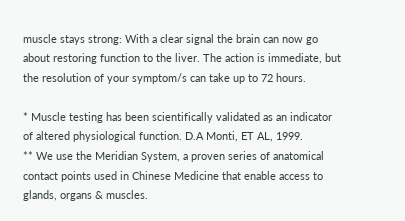muscle stays strong: With a clear signal the brain can now go about restoring function to the liver. The action is immediate, but the resolution of your symptom/s can take up to 72 hours.

* Muscle testing has been scientifically validated as an indicator of altered physiological function. D.A Monti, ET AL, 1999.
** We use the Meridian System, a proven series of anatomical contact points used in Chinese Medicine that enable access to glands, organs & muscles.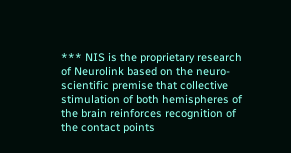*** NIS is the proprietary research of Neurolink based on the neuro-scientific premise that collective stimulation of both hemispheres of the brain reinforces recognition of the contact points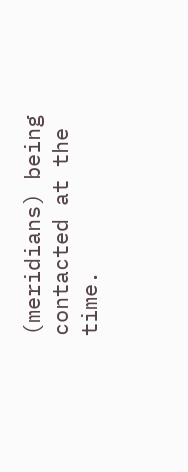(meridians) being contacted at the time.